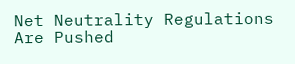Net Neutrality Regulations Are Pushed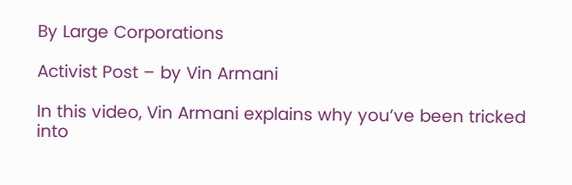By Large Corporations

Activist Post – by Vin Armani

In this video, Vin Armani explains why you’ve been tricked into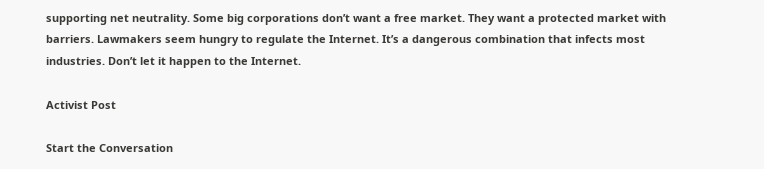supporting net neutrality. Some big corporations don’t want a free market. They want a protected market with barriers. Lawmakers seem hungry to regulate the Internet. It’s a dangerous combination that infects most industries. Don’t let it happen to the Internet.

Activist Post

Start the Conversation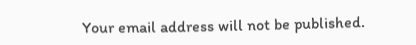Your email address will not be published.